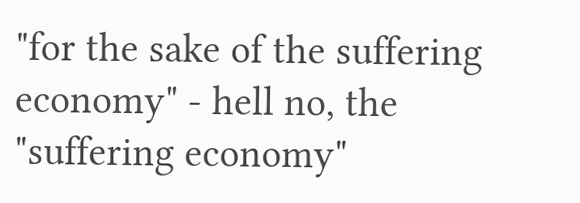"for the sake of the suffering economy" - hell no, the "suffering economy"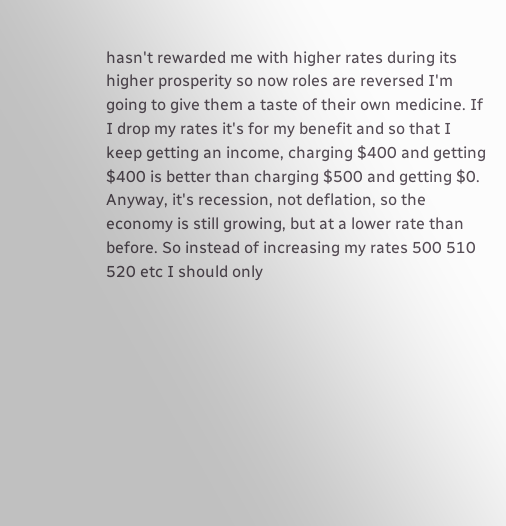hasn't rewarded me with higher rates during its higher prosperity so now roles are reversed I'm going to give them a taste of their own medicine. If I drop my rates it's for my benefit and so that I keep getting an income, charging $400 and getting $400 is better than charging $500 and getting $0. Anyway, it's recession, not deflation, so the economy is still growing, but at a lower rate than before. So instead of increasing my rates 500 510 520 etc I should only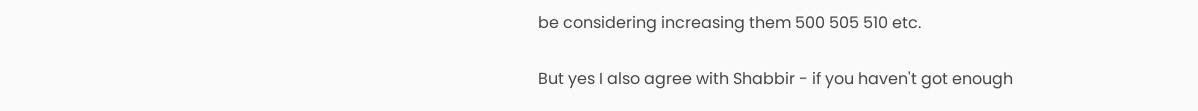be considering increasing them 500 505 510 etc.

But yes I also agree with Shabbir - if you haven't got enough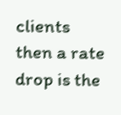clients then a rate drop is the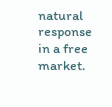natural response in a free market.